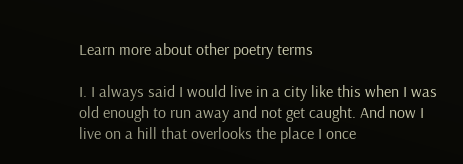Learn more about other poetry terms

I. I always said I would live in a city like this when I was old enough to run away and not get caught. And now I live on a hill that overlooks the place I once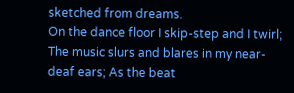sketched from dreams.
On the dance floor I skip-step and I twirl; The music slurs and blares in my near-deaf ears; As the beat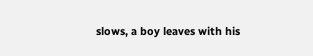slows, a boy leaves with his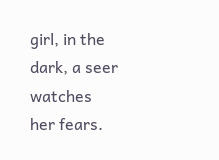girl, in the dark, a seer watches her fears.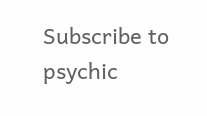Subscribe to psychic